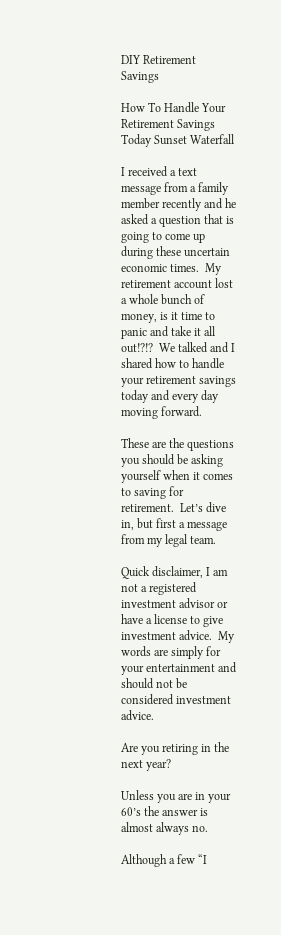DIY Retirement Savings

How To Handle Your Retirement Savings Today Sunset Waterfall

I received a text message from a family member recently and he asked a question that is going to come up during these uncertain economic times.  My retirement account lost a whole bunch of money, is it time to panic and take it all out!?!?  We talked and I shared how to handle your retirement savings today and every day moving forward.

These are the questions you should be asking yourself when it comes to saving for retirement.  Let’s dive in, but first a message from my legal team.

Quick disclaimer, I am not a registered investment advisor or have a license to give investment advice.  My words are simply for your entertainment and should not be considered investment advice.

Are you retiring in the next year?

Unless you are in your 60’s the answer is almost always no.

Although a few “I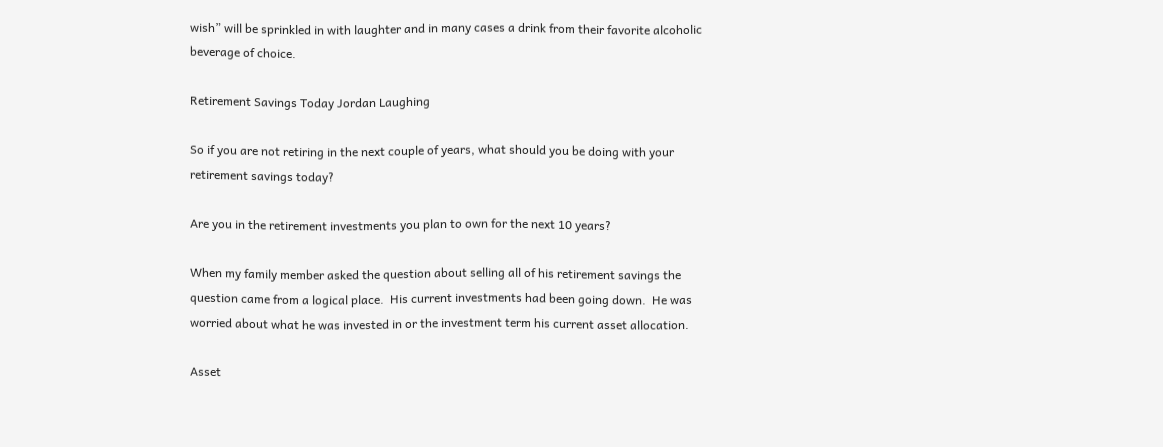wish” will be sprinkled in with laughter and in many cases a drink from their favorite alcoholic beverage of choice.

Retirement Savings Today Jordan Laughing

So if you are not retiring in the next couple of years, what should you be doing with your retirement savings today?

Are you in the retirement investments you plan to own for the next 10 years?

When my family member asked the question about selling all of his retirement savings the question came from a logical place.  His current investments had been going down.  He was worried about what he was invested in or the investment term his current asset allocation.

Asset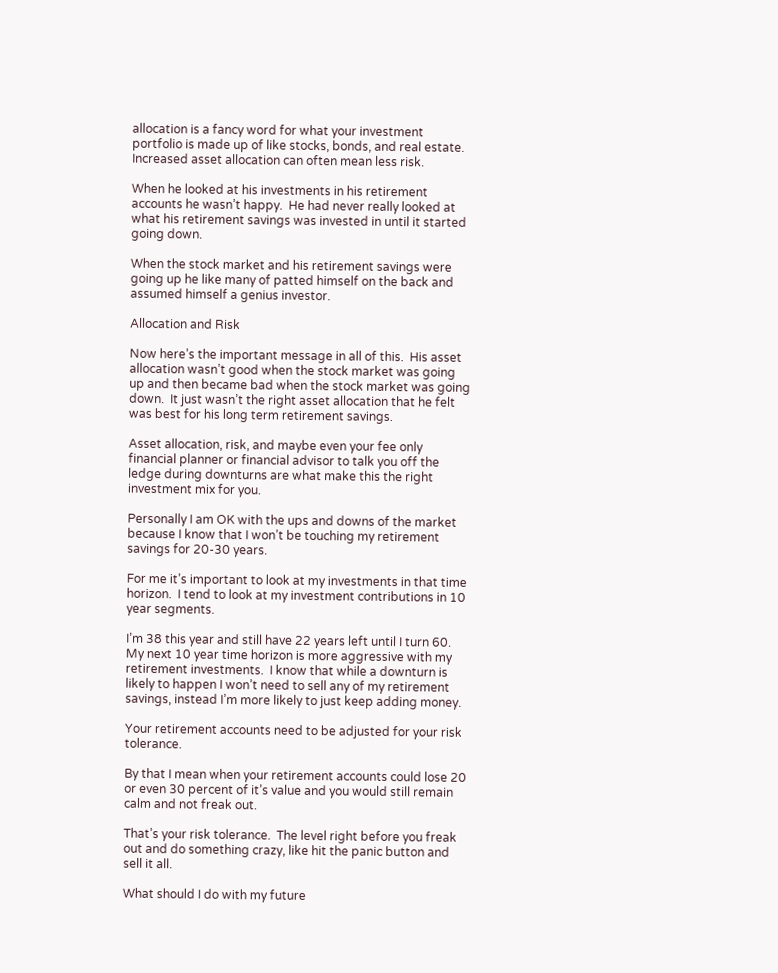allocation is a fancy word for what your investment portfolio is made up of like stocks, bonds, and real estate.  Increased asset allocation can often mean less risk.

When he looked at his investments in his retirement accounts he wasn’t happy.  He had never really looked at what his retirement savings was invested in until it started going down.

When the stock market and his retirement savings were going up he like many of patted himself on the back and assumed himself a genius investor.

Allocation and Risk

Now here’s the important message in all of this.  His asset allocation wasn’t good when the stock market was going up and then became bad when the stock market was going down.  It just wasn’t the right asset allocation that he felt was best for his long term retirement savings.

Asset allocation, risk, and maybe even your fee only financial planner or financial advisor to talk you off the ledge during downturns are what make this the right investment mix for you.

Personally I am OK with the ups and downs of the market because I know that I won’t be touching my retirement savings for 20-30 years.

For me it’s important to look at my investments in that time horizon.  I tend to look at my investment contributions in 10 year segments.

I’m 38 this year and still have 22 years left until I turn 60.  My next 10 year time horizon is more aggressive with my retirement investments.  I know that while a downturn is likely to happen I won’t need to sell any of my retirement savings, instead I’m more likely to just keep adding money.

Your retirement accounts need to be adjusted for your risk tolerance.

By that I mean when your retirement accounts could lose 20 or even 30 percent of it’s value and you would still remain calm and not freak out.

That’s your risk tolerance.  The level right before you freak out and do something crazy, like hit the panic button and sell it all.

What should I do with my future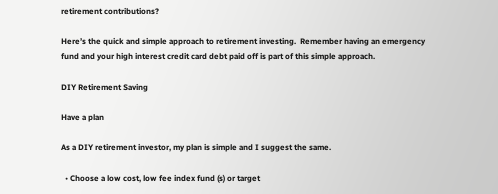retirement contributions?

Here’s the quick and simple approach to retirement investing.  Remember having an emergency fund and your high interest credit card debt paid off is part of this simple approach.

DIY Retirement Saving

Have a plan

As a DIY retirement investor, my plan is simple and I suggest the same.

  • Choose a low cost, low fee index fund (s) or target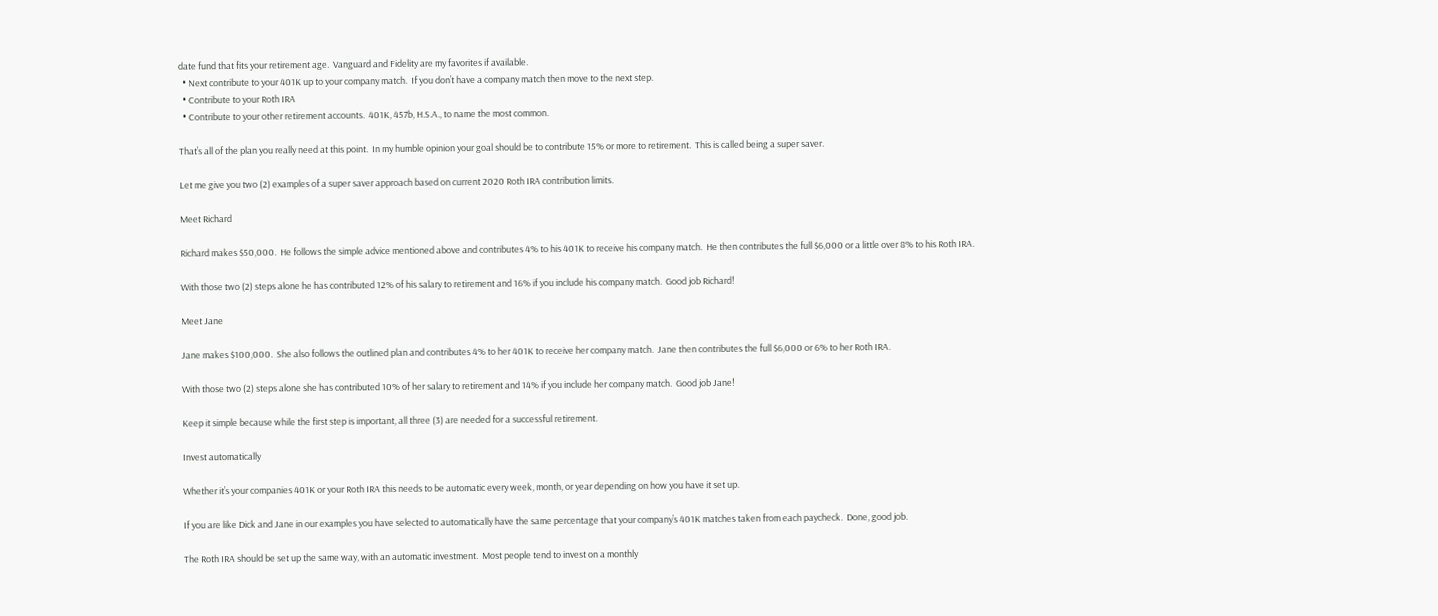date fund that fits your retirement age.  Vanguard and Fidelity are my favorites if available.
  • Next contribute to your 401K up to your company match.  If you don’t have a company match then move to the next step.
  • Contribute to your Roth IRA
  • Contribute to your other retirement accounts.  401K, 457b, H.S.A., to name the most common.

That’s all of the plan you really need at this point.  In my humble opinion your goal should be to contribute 15% or more to retirement.  This is called being a super saver.

Let me give you two (2) examples of a super saver approach based on current 2020 Roth IRA contribution limits.

Meet Richard

Richard makes $50,000.  He follows the simple advice mentioned above and contributes 4% to his 401K to receive his company match.  He then contributes the full $6,000 or a little over 8% to his Roth IRA.

With those two (2) steps alone he has contributed 12% of his salary to retirement and 16% if you include his company match.  Good job Richard!

Meet Jane

Jane makes $100,000.  She also follows the outlined plan and contributes 4% to her 401K to receive her company match.  Jane then contributes the full $6,000 or 6% to her Roth IRA.

With those two (2) steps alone she has contributed 10% of her salary to retirement and 14% if you include her company match.  Good job Jane!

Keep it simple because while the first step is important, all three (3) are needed for a successful retirement.

Invest automatically

Whether it’s your companies 401K or your Roth IRA this needs to be automatic every week, month, or year depending on how you have it set up.

If you are like Dick and Jane in our examples you have selected to automatically have the same percentage that your company’s 401K matches taken from each paycheck.  Done, good job.

The Roth IRA should be set up the same way, with an automatic investment.  Most people tend to invest on a monthly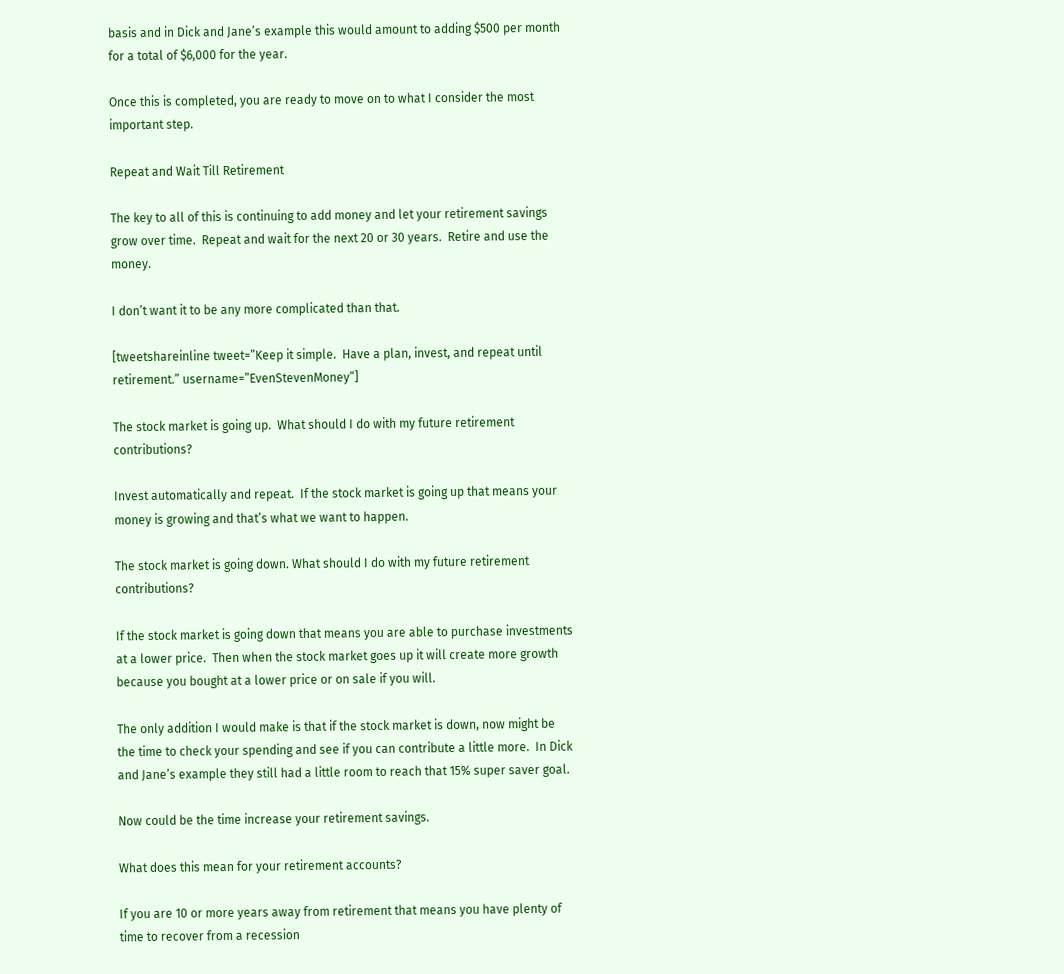basis and in Dick and Jane’s example this would amount to adding $500 per month for a total of $6,000 for the year.

Once this is completed, you are ready to move on to what I consider the most important step.

Repeat and Wait Till Retirement

The key to all of this is continuing to add money and let your retirement savings grow over time.  Repeat and wait for the next 20 or 30 years.  Retire and use the money.

I don’t want it to be any more complicated than that.

[tweetshareinline tweet=”Keep it simple.  Have a plan, invest, and repeat until retirement.” username=”EvenStevenMoney”]

The stock market is going up.  What should I do with my future retirement contributions?

Invest automatically and repeat.  If the stock market is going up that means your money is growing and that’s what we want to happen.

The stock market is going down. What should I do with my future retirement contributions?

If the stock market is going down that means you are able to purchase investments at a lower price.  Then when the stock market goes up it will create more growth because you bought at a lower price or on sale if you will.

The only addition I would make is that if the stock market is down, now might be the time to check your spending and see if you can contribute a little more.  In Dick and Jane’s example they still had a little room to reach that 15% super saver goal.

Now could be the time increase your retirement savings.

What does this mean for your retirement accounts?

If you are 10 or more years away from retirement that means you have plenty of time to recover from a recession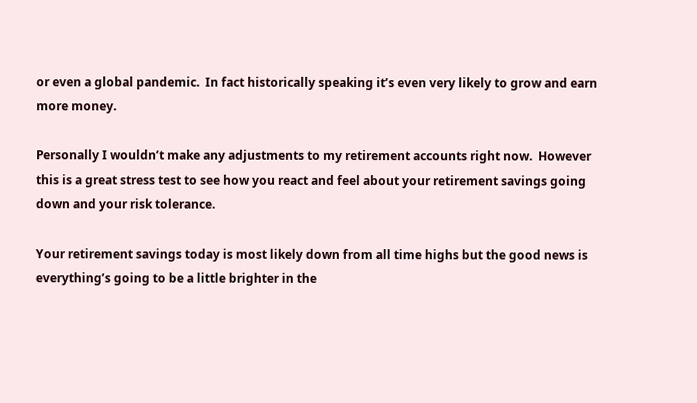or even a global pandemic.  In fact historically speaking it’s even very likely to grow and earn more money.

Personally I wouldn’t make any adjustments to my retirement accounts right now.  However this is a great stress test to see how you react and feel about your retirement savings going down and your risk tolerance.

Your retirement savings today is most likely down from all time highs but the good news is everything’s going to be a little brighter in the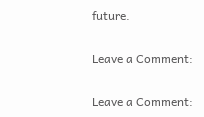future.

Leave a Comment:

Leave a Comment: